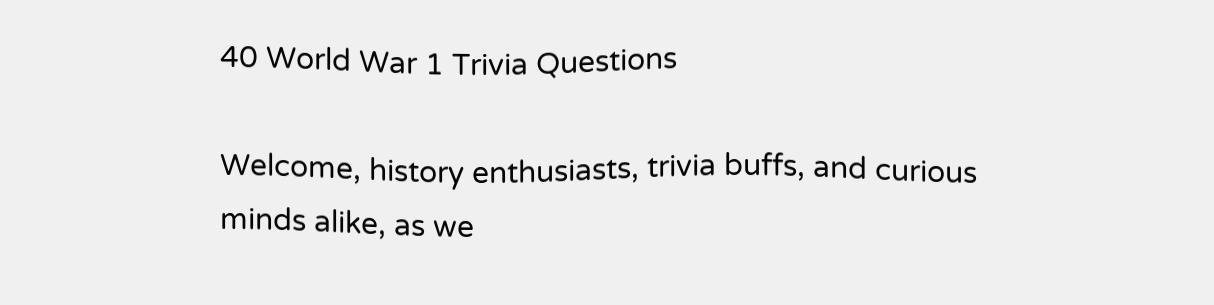40 World War 1 Trivia Questions

Welcome, history enthusiasts, trivia buffs, and curious minds alike, as we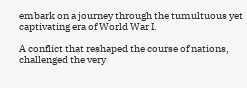embark on a journey through the tumultuous yet captivating era of World War I.

A conflict that reshaped the course of nations, challenged the very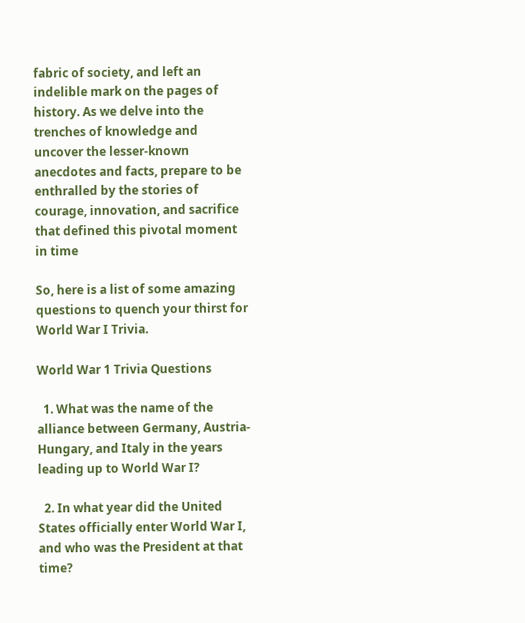fabric of society, and left an indelible mark on the pages of history. As we delve into the trenches of knowledge and uncover the lesser-known anecdotes and facts, prepare to be enthralled by the stories of courage, innovation, and sacrifice that defined this pivotal moment in time

So, here is a list of some amazing questions to quench your thirst for World War I Trivia.

World War 1 Trivia Questions

  1. What was the name of the alliance between Germany, Austria-Hungary, and Italy in the years leading up to World War I?

  2. In what year did the United States officially enter World War I, and who was the President at that time?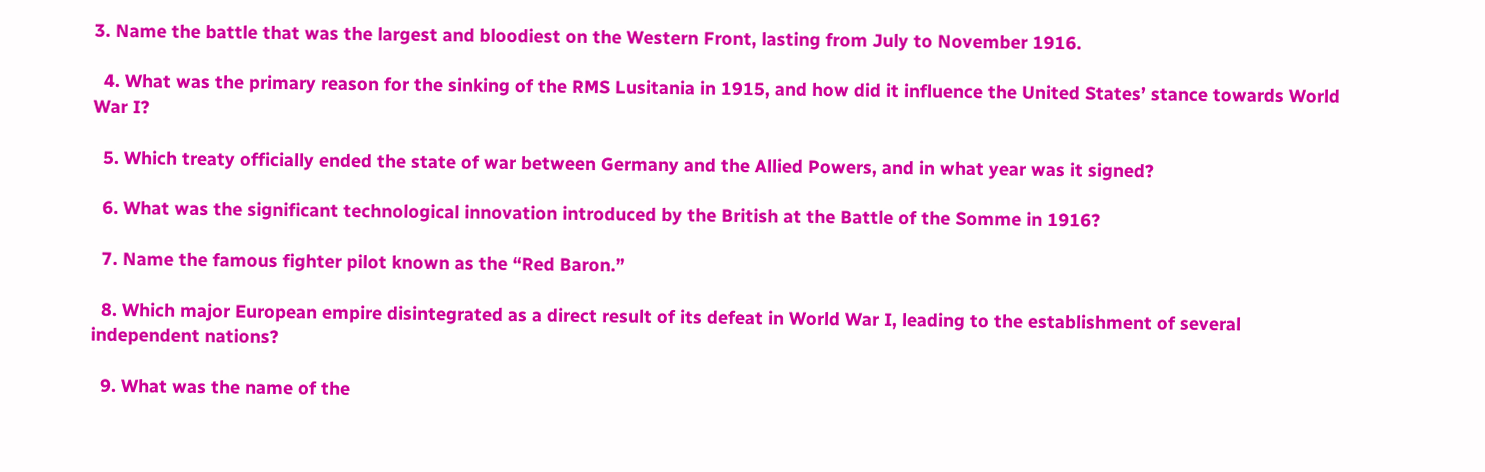3. Name the battle that was the largest and bloodiest on the Western Front, lasting from July to November 1916.

  4. What was the primary reason for the sinking of the RMS Lusitania in 1915, and how did it influence the United States’ stance towards World War I?

  5. Which treaty officially ended the state of war between Germany and the Allied Powers, and in what year was it signed?

  6. What was the significant technological innovation introduced by the British at the Battle of the Somme in 1916?

  7. Name the famous fighter pilot known as the “Red Baron.”

  8. Which major European empire disintegrated as a direct result of its defeat in World War I, leading to the establishment of several independent nations?

  9. What was the name of the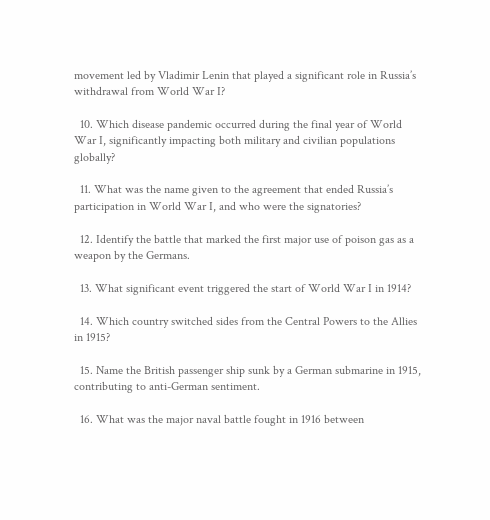movement led by Vladimir Lenin that played a significant role in Russia’s withdrawal from World War I?

  10. Which disease pandemic occurred during the final year of World War I, significantly impacting both military and civilian populations globally?

  11. What was the name given to the agreement that ended Russia’s participation in World War I, and who were the signatories?

  12. Identify the battle that marked the first major use of poison gas as a weapon by the Germans.

  13. What significant event triggered the start of World War I in 1914?

  14. Which country switched sides from the Central Powers to the Allies in 1915?

  15. Name the British passenger ship sunk by a German submarine in 1915, contributing to anti-German sentiment.

  16. What was the major naval battle fought in 1916 between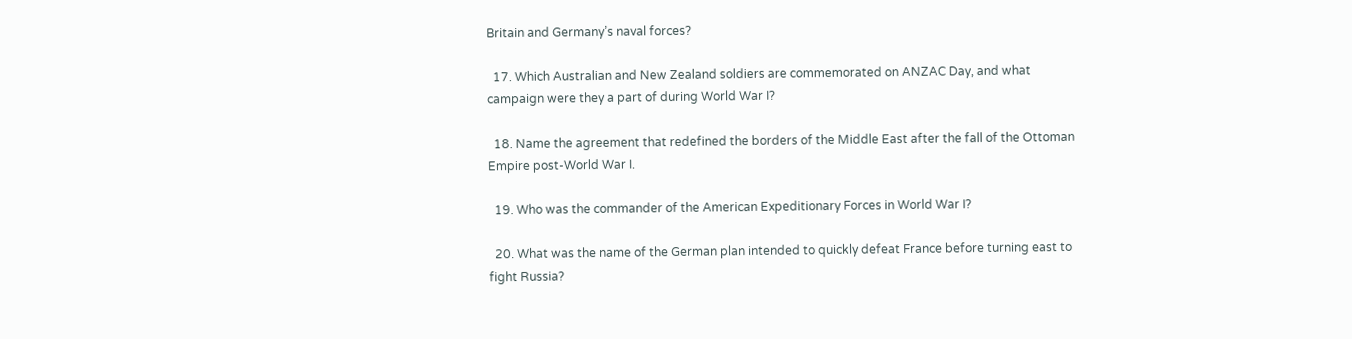Britain and Germany’s naval forces?

  17. Which Australian and New Zealand soldiers are commemorated on ANZAC Day, and what campaign were they a part of during World War I?

  18. Name the agreement that redefined the borders of the Middle East after the fall of the Ottoman Empire post-World War I.

  19. Who was the commander of the American Expeditionary Forces in World War I?

  20. What was the name of the German plan intended to quickly defeat France before turning east to fight Russia?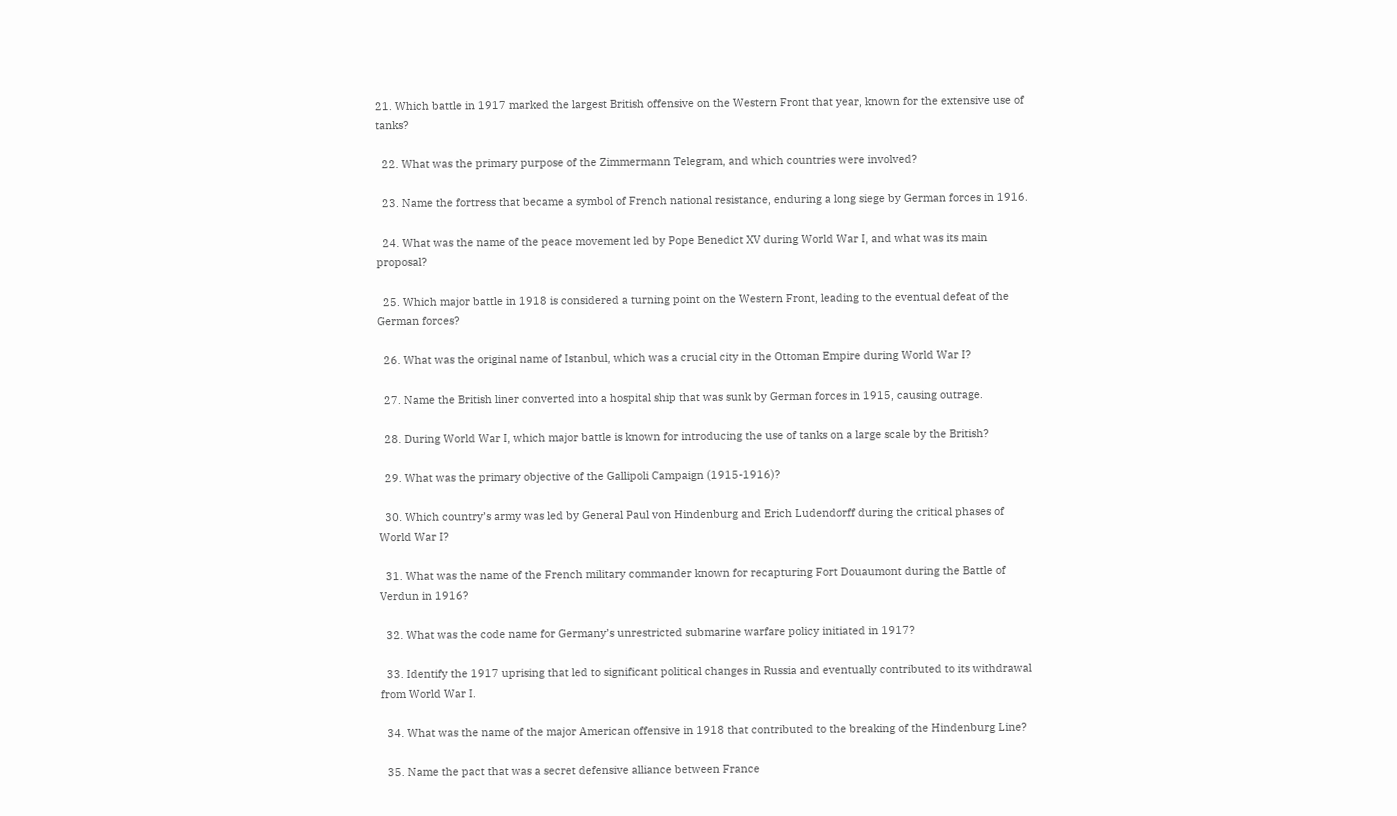21. Which battle in 1917 marked the largest British offensive on the Western Front that year, known for the extensive use of tanks?

  22. What was the primary purpose of the Zimmermann Telegram, and which countries were involved?

  23. Name the fortress that became a symbol of French national resistance, enduring a long siege by German forces in 1916.

  24. What was the name of the peace movement led by Pope Benedict XV during World War I, and what was its main proposal?

  25. Which major battle in 1918 is considered a turning point on the Western Front, leading to the eventual defeat of the German forces?

  26. What was the original name of Istanbul, which was a crucial city in the Ottoman Empire during World War I?

  27. Name the British liner converted into a hospital ship that was sunk by German forces in 1915, causing outrage.

  28. During World War I, which major battle is known for introducing the use of tanks on a large scale by the British?

  29. What was the primary objective of the Gallipoli Campaign (1915-1916)?

  30. Which country’s army was led by General Paul von Hindenburg and Erich Ludendorff during the critical phases of World War I?

  31. What was the name of the French military commander known for recapturing Fort Douaumont during the Battle of Verdun in 1916?

  32. What was the code name for Germany’s unrestricted submarine warfare policy initiated in 1917?

  33. Identify the 1917 uprising that led to significant political changes in Russia and eventually contributed to its withdrawal from World War I.

  34. What was the name of the major American offensive in 1918 that contributed to the breaking of the Hindenburg Line?

  35. Name the pact that was a secret defensive alliance between France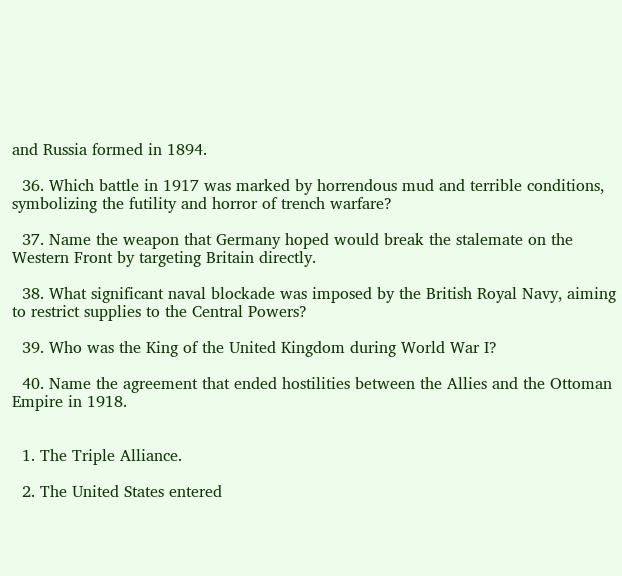and Russia formed in 1894.

  36. Which battle in 1917 was marked by horrendous mud and terrible conditions, symbolizing the futility and horror of trench warfare?

  37. Name the weapon that Germany hoped would break the stalemate on the Western Front by targeting Britain directly.

  38. What significant naval blockade was imposed by the British Royal Navy, aiming to restrict supplies to the Central Powers?

  39. Who was the King of the United Kingdom during World War I?

  40. Name the agreement that ended hostilities between the Allies and the Ottoman Empire in 1918.


  1. The Triple Alliance.

  2. The United States entered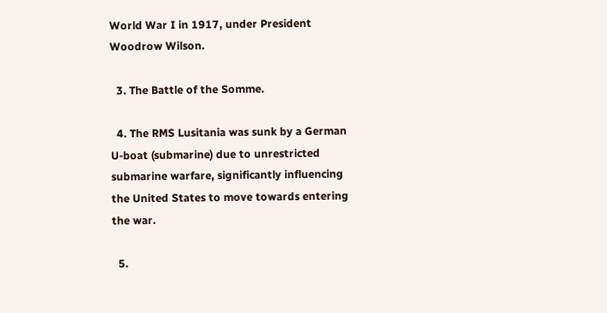World War I in 1917, under President Woodrow Wilson.

  3. The Battle of the Somme.

  4. The RMS Lusitania was sunk by a German U-boat (submarine) due to unrestricted submarine warfare, significantly influencing the United States to move towards entering the war.

  5.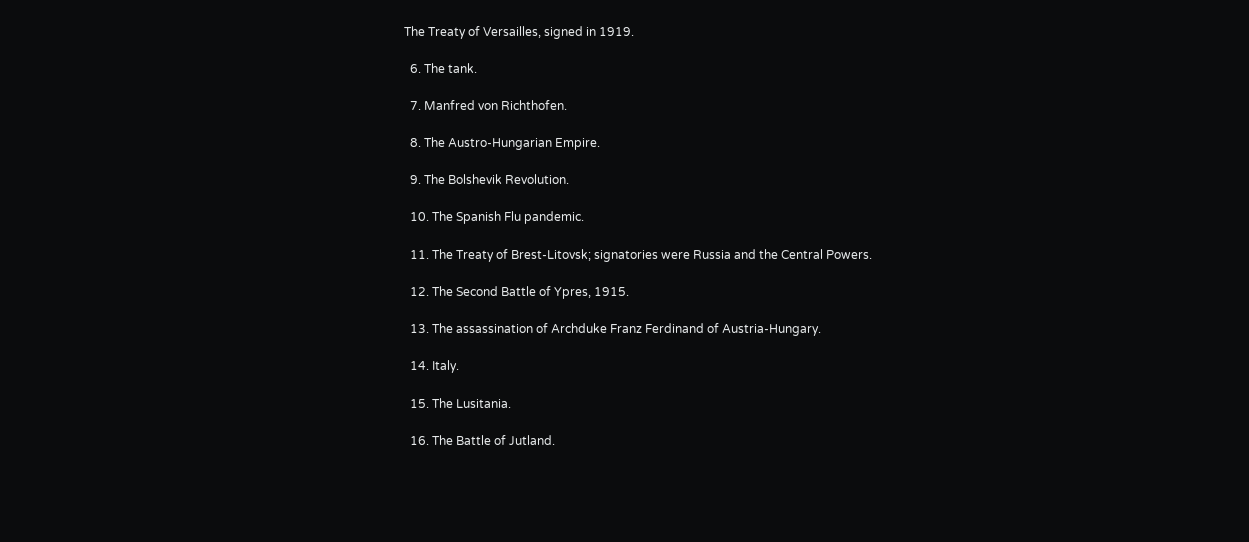The Treaty of Versailles, signed in 1919.

  6. The tank.

  7. Manfred von Richthofen.

  8. The Austro-Hungarian Empire.

  9. The Bolshevik Revolution.

  10. The Spanish Flu pandemic.

  11. The Treaty of Brest-Litovsk; signatories were Russia and the Central Powers.

  12. The Second Battle of Ypres, 1915.

  13. The assassination of Archduke Franz Ferdinand of Austria-Hungary.

  14. Italy.

  15. The Lusitania.

  16. The Battle of Jutland.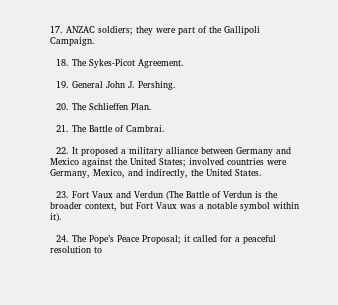17. ANZAC soldiers; they were part of the Gallipoli Campaign.

  18. The Sykes-Picot Agreement.

  19. General John J. Pershing.

  20. The Schlieffen Plan.

  21. The Battle of Cambrai.

  22. It proposed a military alliance between Germany and Mexico against the United States; involved countries were Germany, Mexico, and indirectly, the United States.

  23. Fort Vaux and Verdun (The Battle of Verdun is the broader context, but Fort Vaux was a notable symbol within it).

  24. The Pope’s Peace Proposal; it called for a peaceful resolution to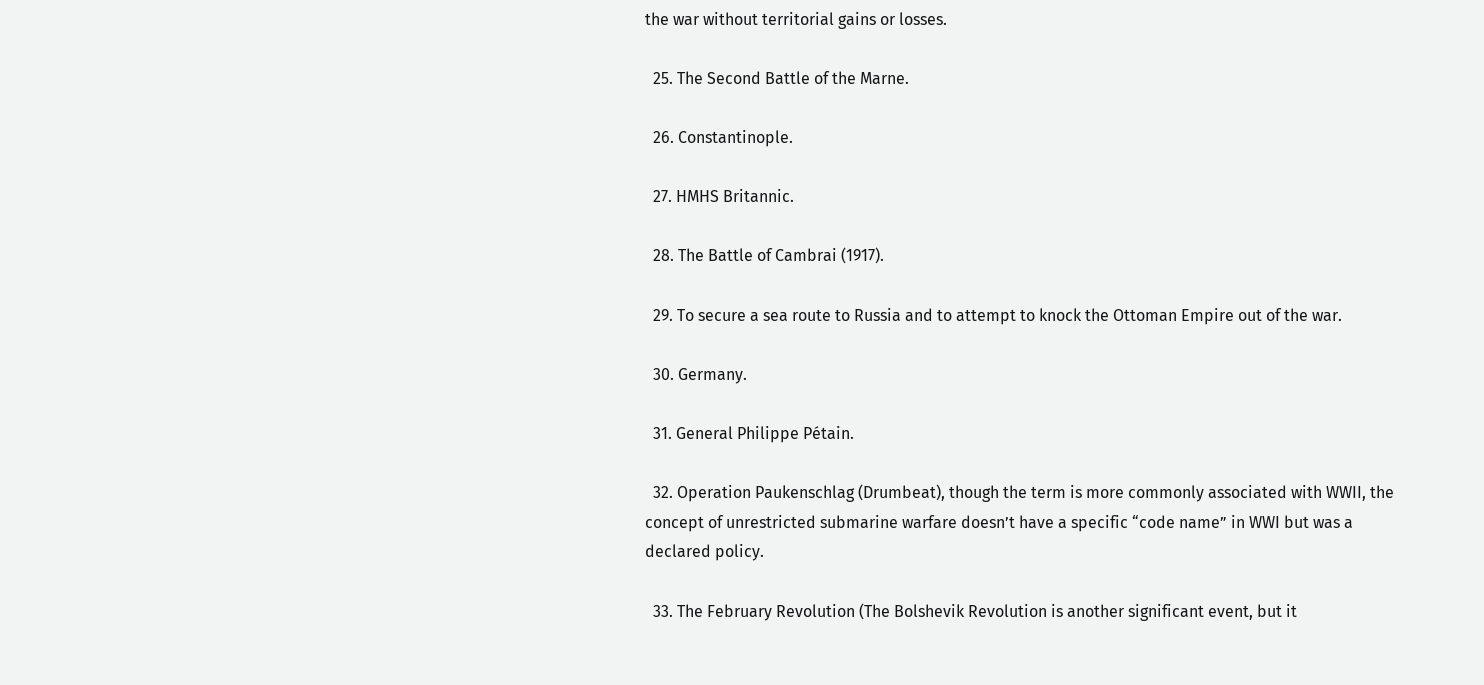the war without territorial gains or losses.

  25. The Second Battle of the Marne.

  26. Constantinople.

  27. HMHS Britannic.

  28. The Battle of Cambrai (1917).

  29. To secure a sea route to Russia and to attempt to knock the Ottoman Empire out of the war.

  30. Germany.

  31. General Philippe Pétain.

  32. Operation Paukenschlag (Drumbeat), though the term is more commonly associated with WWII, the concept of unrestricted submarine warfare doesn’t have a specific “code name” in WWI but was a declared policy.

  33. The February Revolution (The Bolshevik Revolution is another significant event, but it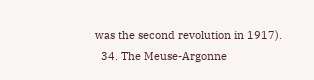was the second revolution in 1917).
  34. The Meuse-Argonne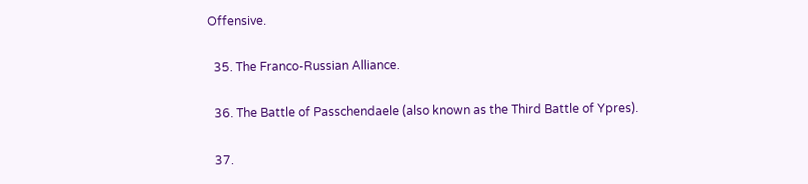Offensive.

  35. The Franco-Russian Alliance.

  36. The Battle of Passchendaele (also known as the Third Battle of Ypres).

  37.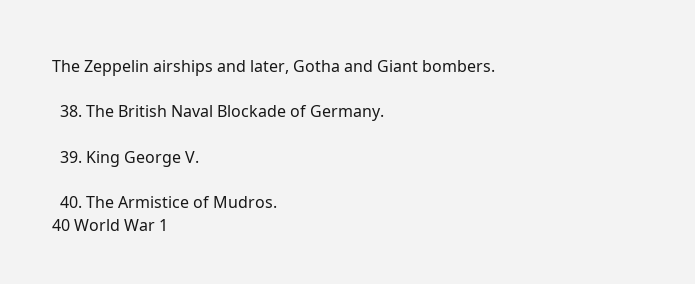The Zeppelin airships and later, Gotha and Giant bombers.

  38. The British Naval Blockade of Germany.

  39. King George V.

  40. The Armistice of Mudros.
40 World War 1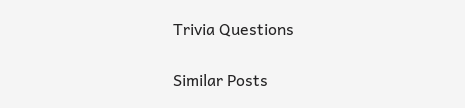Trivia Questions

Similar Posts